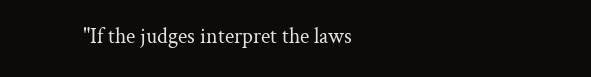"If the judges interpret the laws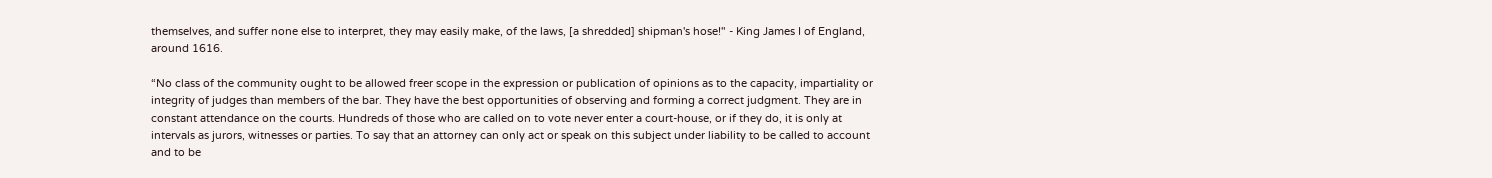themselves, and suffer none else to interpret, they may easily make, of the laws, [a shredded] shipman's hose!" - King James I of England, around 1616.

“No class of the community ought to be allowed freer scope in the expression or publication of opinions as to the capacity, impartiality or integrity of judges than members of the bar. They have the best opportunities of observing and forming a correct judgment. They are in constant attendance on the courts. Hundreds of those who are called on to vote never enter a court-house, or if they do, it is only at intervals as jurors, witnesses or parties. To say that an attorney can only act or speak on this subject under liability to be called to account and to be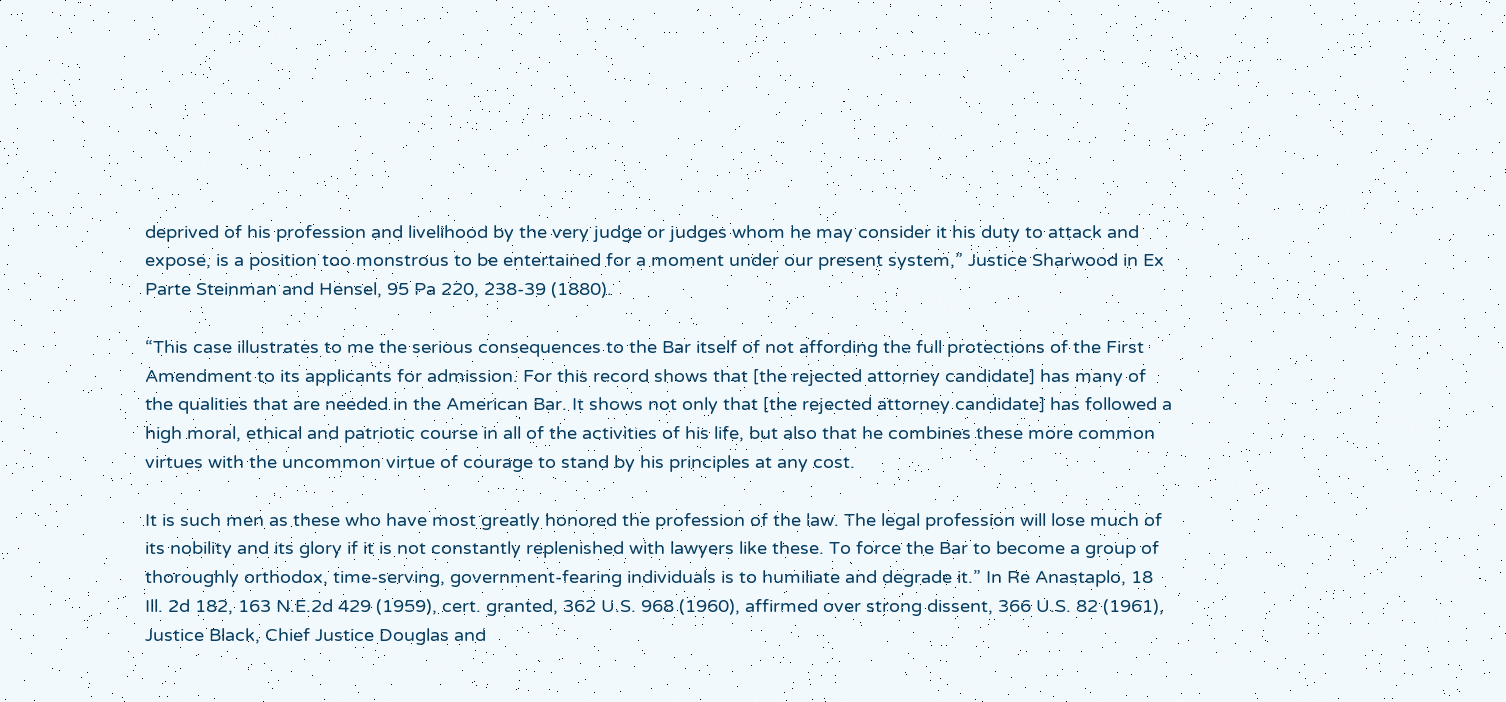deprived of his profession and livelihood by the very judge or judges whom he may consider it his duty to attack and expose, is a position too monstrous to be entertained for a moment under our present system,” Justice Sharwood in Ex Parte Steinman and Hensel, 95 Pa 220, 238-39 (1880).

“This case illustrates to me the serious consequences to the Bar itself of not affording the full protections of the First Amendment to its applicants for admission. For this record shows that [the rejected attorney candidate] has many of the qualities that are needed in the American Bar. It shows not only that [the rejected attorney candidate] has followed a high moral, ethical and patriotic course in all of the activities of his life, but also that he combines these more common virtues with the uncommon virtue of courage to stand by his principles at any cost.

It is such men as these who have most greatly honored the profession of the law. The legal profession will lose much of its nobility and its glory if it is not constantly replenished with lawyers like these. To force the Bar to become a group of thoroughly orthodox, time-serving, government-fearing individuals is to humiliate and degrade it.” In Re Anastaplo, 18 Ill. 2d 182, 163 N.E.2d 429 (1959), cert. granted, 362 U.S. 968 (1960), affirmed over strong dissent, 366 U.S. 82 (1961), Justice Black, Chief Justice Douglas and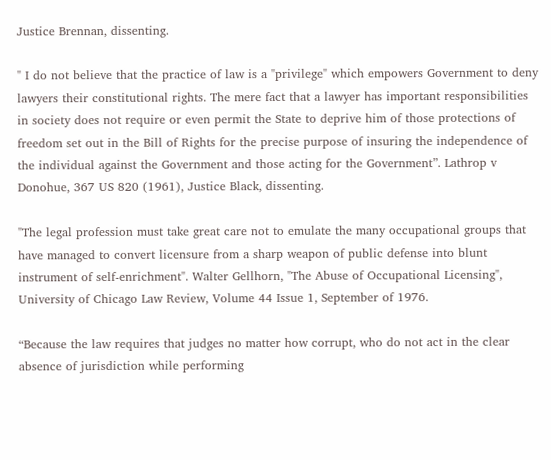Justice Brennan, dissenting.

" I do not believe that the practice of law is a "privilege" which empowers Government to deny lawyers their constitutional rights. The mere fact that a lawyer has important responsibilities in society does not require or even permit the State to deprive him of those protections of freedom set out in the Bill of Rights for the precise purpose of insuring the independence of the individual against the Government and those acting for the Government”. Lathrop v Donohue, 367 US 820 (1961), Justice Black, dissenting.

"The legal profession must take great care not to emulate the many occupational groups that have managed to convert licensure from a sharp weapon of public defense into blunt instrument of self-enrichment". Walter Gellhorn, "The Abuse of Occupational Licensing", University of Chicago Law Review, Volume 44 Issue 1, September of 1976.

“Because the law requires that judges no matter how corrupt, who do not act in the clear absence of jurisdiction while performing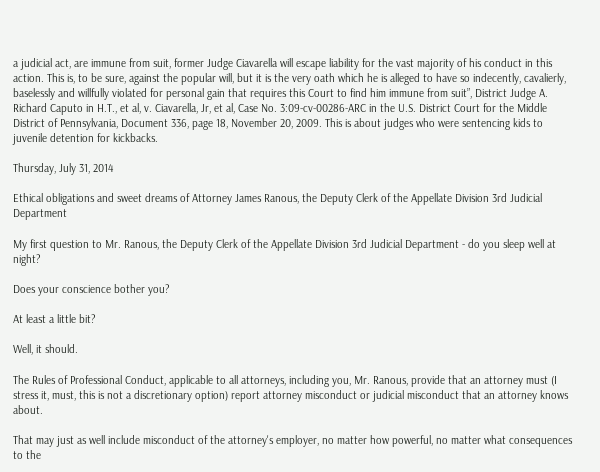a judicial act, are immune from suit, former Judge Ciavarella will escape liability for the vast majority of his conduct in this action. This is, to be sure, against the popular will, but it is the very oath which he is alleged to have so indecently, cavalierly, baselessly and willfully violated for personal gain that requires this Court to find him immune from suit”, District Judge A. Richard Caputo in H.T., et al, v. Ciavarella, Jr, et al, Case No. 3:09-cv-00286-ARC in the U.S. District Court for the Middle District of Pennsylvania, Document 336, page 18, November 20, 2009. This is about judges who were sentencing kids to juvenile detention for kickbacks.

Thursday, July 31, 2014

Ethical obligations and sweet dreams of Attorney James Ranous, the Deputy Clerk of the Appellate Division 3rd Judicial Department

My first question to Mr. Ranous, the Deputy Clerk of the Appellate Division 3rd Judicial Department - do you sleep well at night?

Does your conscience bother you?

At least a little bit?

Well, it should.

The Rules of Professional Conduct, applicable to all attorneys, including you, Mr. Ranous, provide that an attorney must (I stress it, must, this is not a discretionary option) report attorney misconduct or judicial misconduct that an attorney knows about.

That may just as well include misconduct of the attorney's employer, no matter how powerful, no matter what consequences to the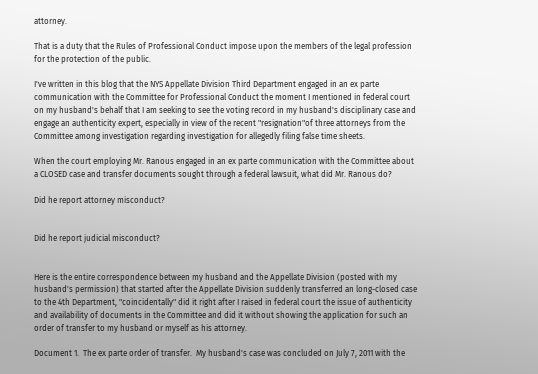attorney.

That is a duty that the Rules of Professional Conduct impose upon the members of the legal profession for the protection of the public.

I've written in this blog that the NYS Appellate Division Third Department engaged in an ex parte communication with the Committee for Professional Conduct the moment I mentioned in federal court on my husband's behalf that I am seeking to see the voting record in my husband's disciplinary case and engage an authenticity expert, especially in view of the recent "resignation"of three attorneys from the Committee among investigation regarding investigation for allegedly filing false time sheets.

When the court employing Mr. Ranous engaged in an ex parte communication with the Committee about a CLOSED case and transfer documents sought through a federal lawsuit, what did Mr. Ranous do?

Did he report attorney misconduct?


Did he report judicial misconduct?


Here is the entire correspondence between my husband and the Appellate Division (posted with my husband's permission) that started after the Appellate Division suddenly transferred an long-closed case to the 4th Department, "coincidentally" did it right after I raised in federal court the issue of authenticity and availability of documents in the Committee and did it without showing the application for such an order of transfer to my husband or myself as his attorney.

Document 1.  The ex parte order of transfer.  My husband's case was concluded on July 7, 2011 with the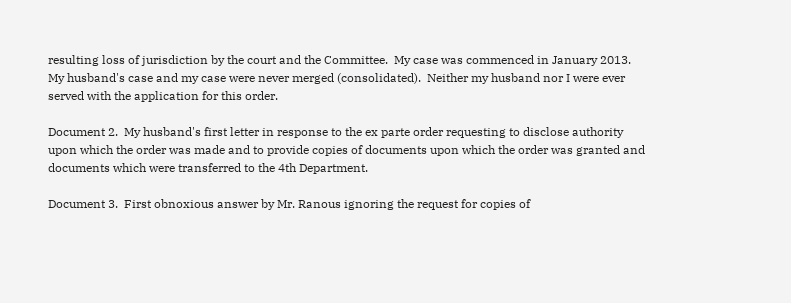resulting loss of jurisdiction by the court and the Committee.  My case was commenced in January 2013.  My husband's case and my case were never merged (consolidated).  Neither my husband nor I were ever served with the application for this order.

Document 2.  My husband's first letter in response to the ex parte order requesting to disclose authority upon which the order was made and to provide copies of documents upon which the order was granted and documents which were transferred to the 4th Department.

Document 3.  First obnoxious answer by Mr. Ranous ignoring the request for copies of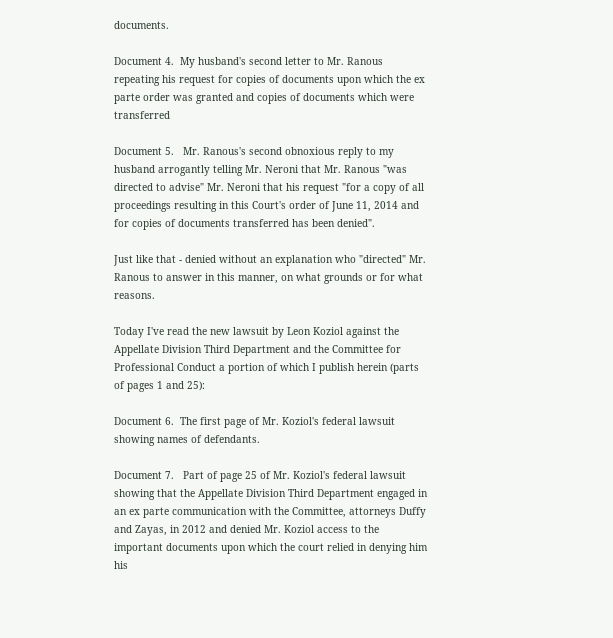documents.

Document 4.  My husband's second letter to Mr. Ranous repeating his request for copies of documents upon which the ex parte order was granted and copies of documents which were transferred

Document 5.   Mr. Ranous's second obnoxious reply to my husband arrogantly telling Mr. Neroni that Mr. Ranous "was directed to advise" Mr. Neroni that his request "for a copy of all proceedings resulting in this Court's order of June 11, 2014 and for copies of documents transferred has been denied".

Just like that - denied without an explanation who "directed" Mr. Ranous to answer in this manner, on what grounds or for what reasons.

Today I've read the new lawsuit by Leon Koziol against the Appellate Division Third Department and the Committee for Professional Conduct a portion of which I publish herein (parts of pages 1 and 25):

Document 6.  The first page of Mr. Koziol's federal lawsuit showing names of defendants.

Document 7.   Part of page 25 of Mr. Koziol's federal lawsuit showing that the Appellate Division Third Department engaged in an ex parte communication with the Committee, attorneys Duffy and Zayas, in 2012 and denied Mr. Koziol access to the important documents upon which the court relied in denying him his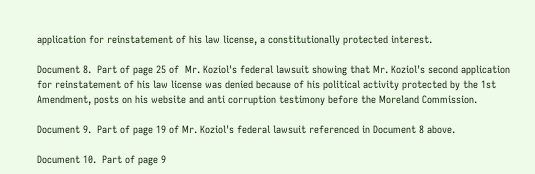application for reinstatement of his law license, a constitutionally protected interest.

Document 8.  Part of page 25 of  Mr. Koziol's federal lawsuit showing that Mr. Koziol's second application for reinstatement of his law license was denied because of his political activity protected by the 1st Amendment, posts on his website and anti corruption testimony before the Moreland Commission.

Document 9.  Part of page 19 of Mr. Koziol's federal lawsuit referenced in Document 8 above.

Document 10.  Part of page 9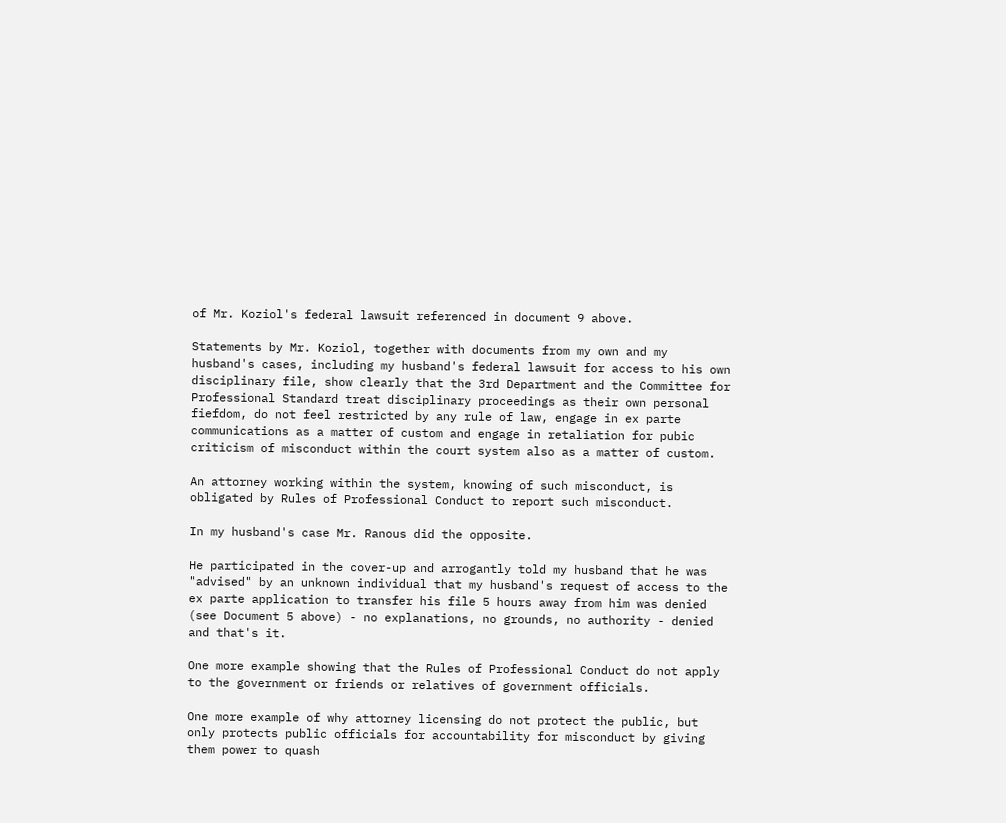of Mr. Koziol's federal lawsuit referenced in document 9 above.

Statements by Mr. Koziol, together with documents from my own and my husband's cases, including my husband's federal lawsuit for access to his own disciplinary file, show clearly that the 3rd Department and the Committee for Professional Standard treat disciplinary proceedings as their own personal fiefdom, do not feel restricted by any rule of law, engage in ex parte communications as a matter of custom and engage in retaliation for pubic criticism of misconduct within the court system also as a matter of custom.

An attorney working within the system, knowing of such misconduct, is obligated by Rules of Professional Conduct to report such misconduct.

In my husband's case Mr. Ranous did the opposite.

He participated in the cover-up and arrogantly told my husband that he was "advised" by an unknown individual that my husband's request of access to the ex parte application to transfer his file 5 hours away from him was denied (see Document 5 above) - no explanations, no grounds, no authority - denied and that's it.

One more example showing that the Rules of Professional Conduct do not apply to the government or friends or relatives of government officials.

One more example of why attorney licensing do not protect the public, but only protects public officials for accountability for misconduct by giving them power to quash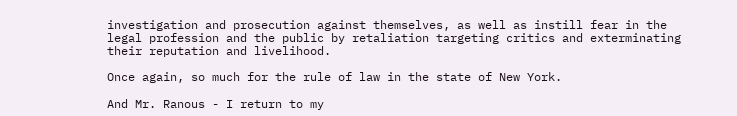investigation and prosecution against themselves, as well as instill fear in the legal profession and the public by retaliation targeting critics and exterminating their reputation and livelihood.

Once again, so much for the rule of law in the state of New York.

And Mr. Ranous - I return to my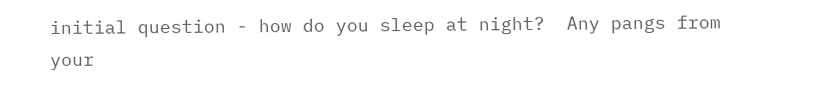initial question - how do you sleep at night?  Any pangs from your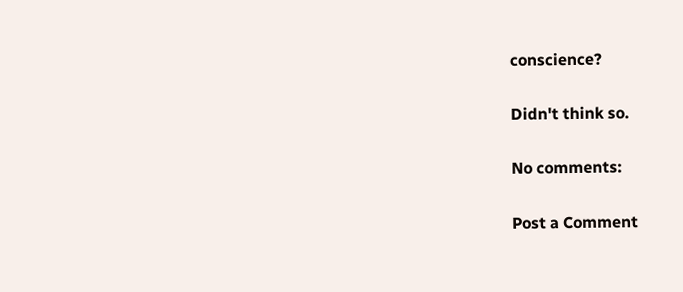conscience?

Didn't think so.

No comments:

Post a Comment